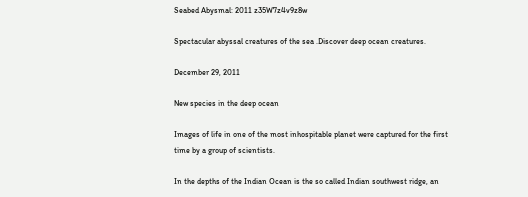Seabed Abysmal: 2011 z35W7z4v9z8w

Spectacular abyssal creatures of the sea .Discover deep ocean creatures.

December 29, 2011

New species in the deep ocean

Images of life in one of the most inhospitable planet were captured for the first time by a group of scientists.

In the depths of the Indian Ocean is the so called Indian southwest ridge, an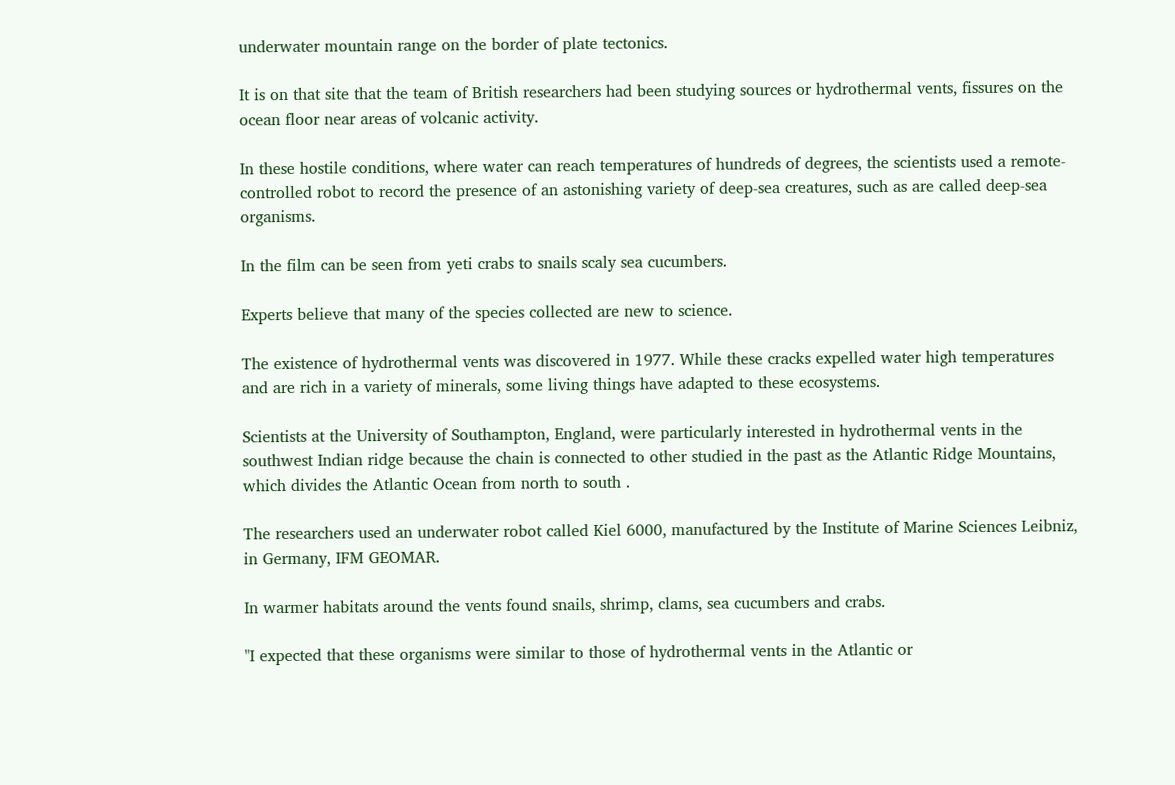underwater mountain range on the border of plate tectonics.

It is on that site that the team of British researchers had been studying sources or hydrothermal vents, fissures on the ocean floor near areas of volcanic activity.

In these hostile conditions, where water can reach temperatures of hundreds of degrees, the scientists used a remote-controlled robot to record the presence of an astonishing variety of deep-sea creatures, such as are called deep-sea organisms.

In the film can be seen from yeti crabs to snails scaly sea cucumbers.

Experts believe that many of the species collected are new to science.

The existence of hydrothermal vents was discovered in 1977. While these cracks expelled water high temperatures and are rich in a variety of minerals, some living things have adapted to these ecosystems.

Scientists at the University of Southampton, England, were particularly interested in hydrothermal vents in the southwest Indian ridge because the chain is connected to other studied in the past as the Atlantic Ridge Mountains, which divides the Atlantic Ocean from north to south .

The researchers used an underwater robot called Kiel 6000, manufactured by the Institute of Marine Sciences Leibniz, in Germany, IFM GEOMAR.

In warmer habitats around the vents found snails, shrimp, clams, sea cucumbers and crabs.

"I expected that these organisms were similar to those of hydrothermal vents in the Atlantic or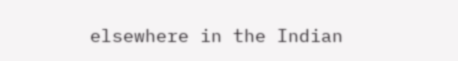elsewhere in the Indian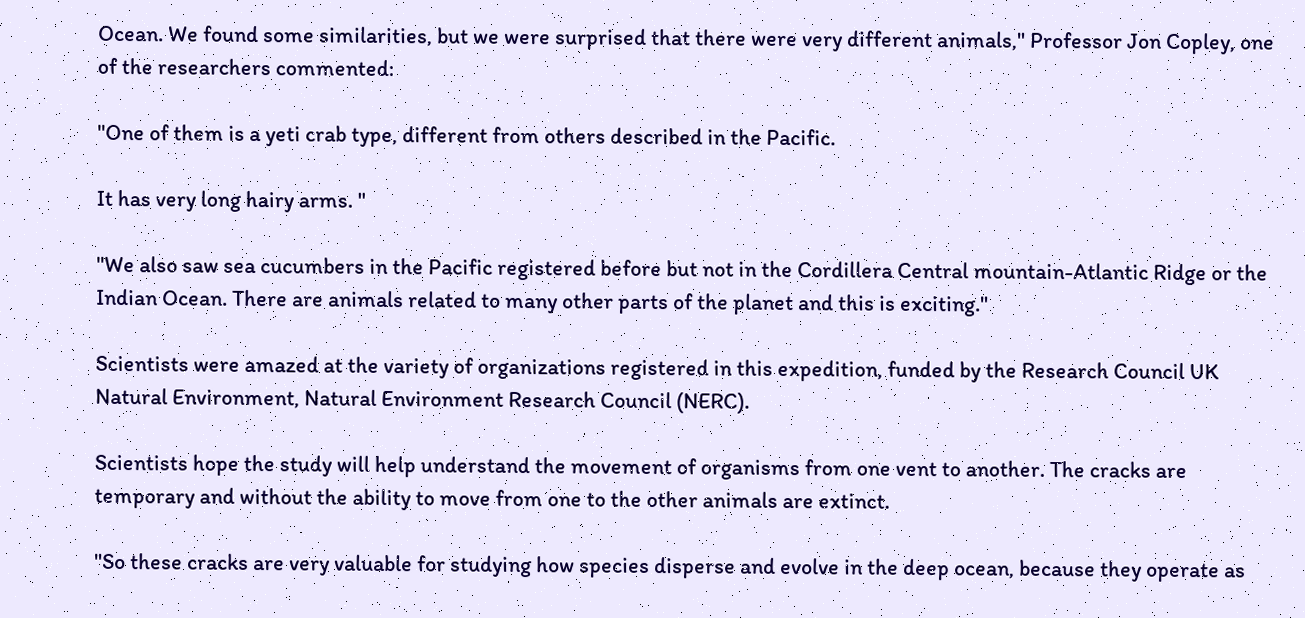Ocean. We found some similarities, but we were surprised that there were very different animals," Professor Jon Copley, one of the researchers commented:

"One of them is a yeti crab type, different from others described in the Pacific.

It has very long hairy arms. "

"We also saw sea cucumbers in the Pacific registered before but not in the Cordillera Central mountain-Atlantic Ridge or the Indian Ocean. There are animals related to many other parts of the planet and this is exciting."

Scientists were amazed at the variety of organizations registered in this expedition, funded by the Research Council UK Natural Environment, Natural Environment Research Council (NERC).

Scientists hope the study will help understand the movement of organisms from one vent to another. The cracks are temporary and without the ability to move from one to the other animals are extinct.

"So these cracks are very valuable for studying how species disperse and evolve in the deep ocean, because they operate as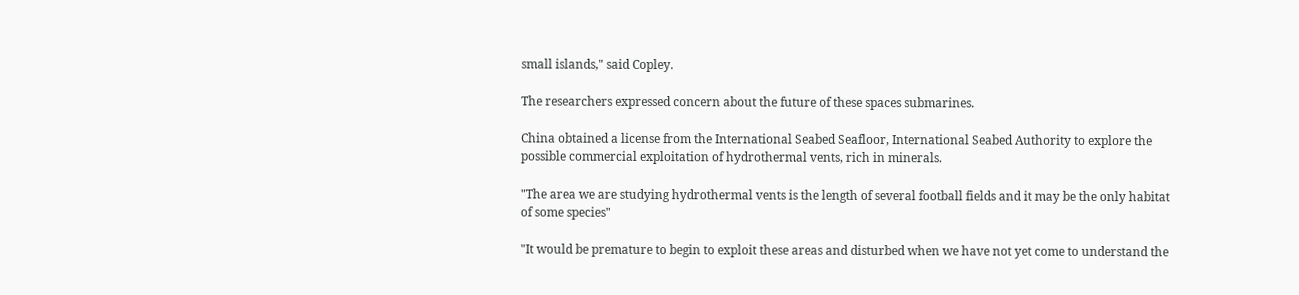small islands," said Copley.

The researchers expressed concern about the future of these spaces submarines.

China obtained a license from the International Seabed Seafloor, International Seabed Authority to explore the possible commercial exploitation of hydrothermal vents, rich in minerals.

"The area we are studying hydrothermal vents is the length of several football fields and it may be the only habitat of some species"

"It would be premature to begin to exploit these areas and disturbed when we have not yet come to understand the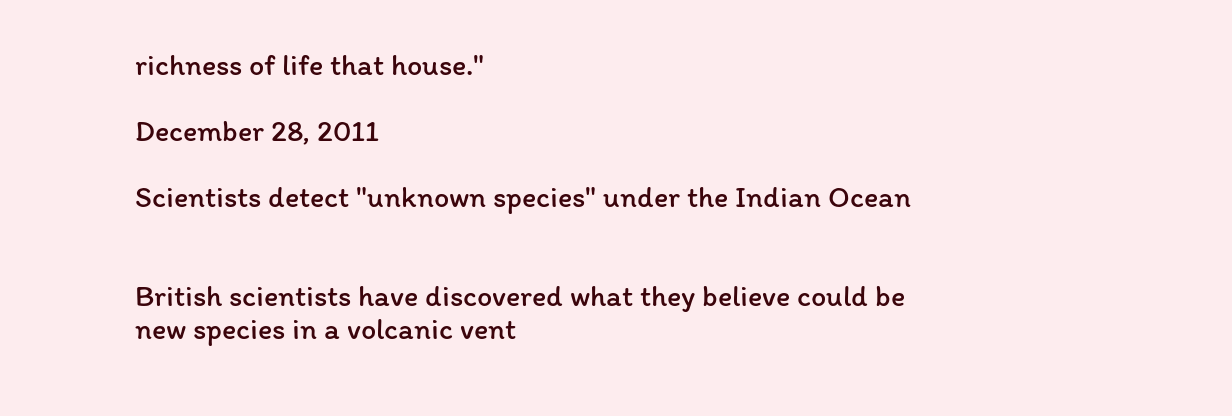richness of life that house."

December 28, 2011

Scientists detect "unknown species" under the Indian Ocean


British scientists have discovered what they believe could be new species in a volcanic vent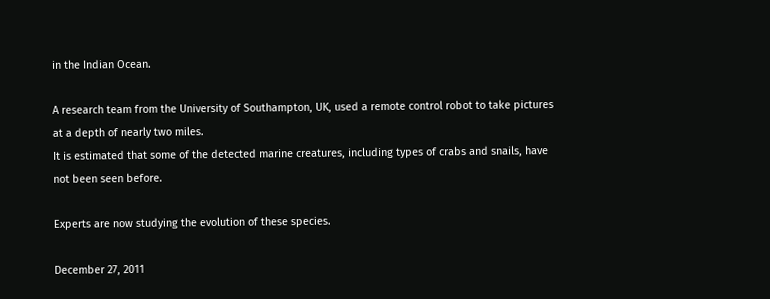in the Indian Ocean.

A research team from the University of Southampton, UK, used a remote control robot to take pictures at a depth of nearly two miles.
It is estimated that some of the detected marine creatures, including types of crabs and snails, have not been seen before.

Experts are now studying the evolution of these species.

December 27, 2011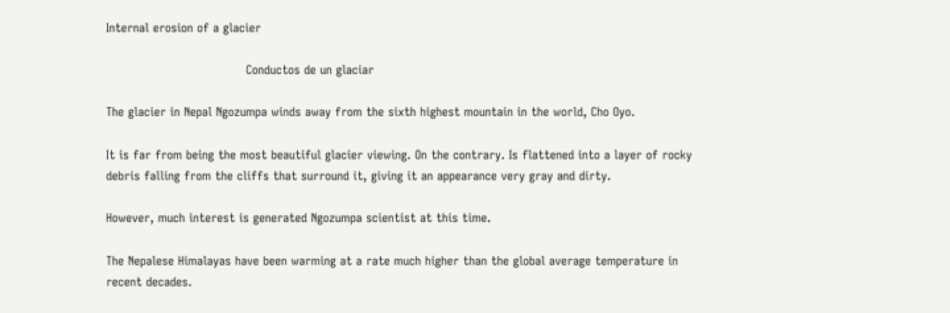Internal erosion of a glacier

                                   Conductos de un glaciar

The glacier in Nepal Ngozumpa winds away from the sixth highest mountain in the world, Cho Oyo.

It is far from being the most beautiful glacier viewing. On the contrary. Is flattened into a layer of rocky debris falling from the cliffs that surround it, giving it an appearance very gray and dirty.

However, much interest is generated Ngozumpa scientist at this time.

The Nepalese Himalayas have been warming at a rate much higher than the global average temperature in recent decades.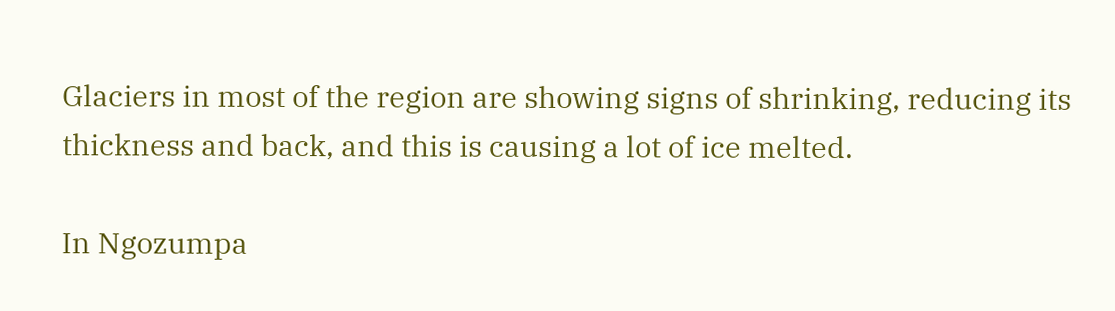Glaciers in most of the region are showing signs of shrinking, reducing its thickness and back, and this is causing a lot of ice melted.

In Ngozumpa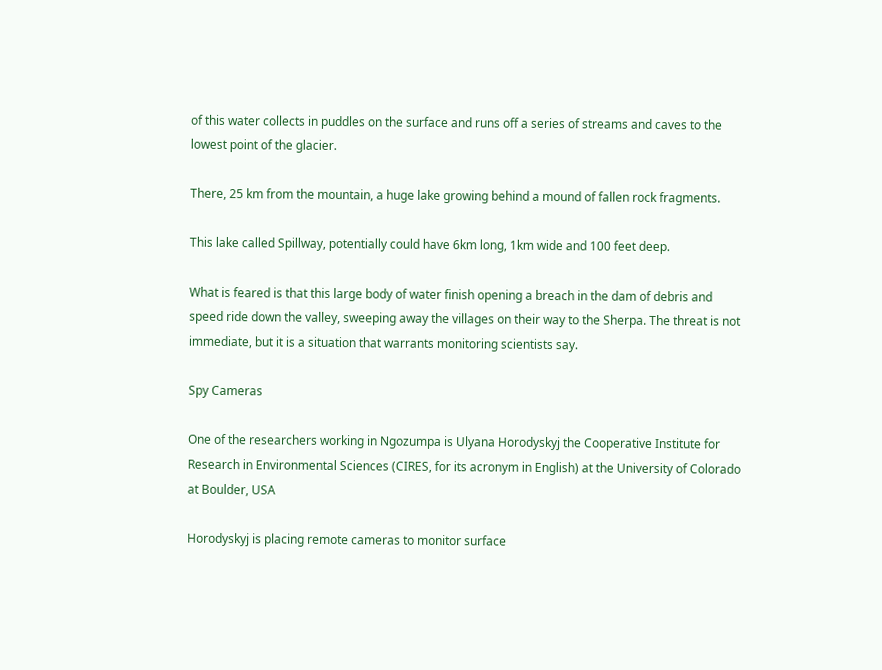of this water collects in puddles on the surface and runs off a series of streams and caves to the lowest point of the glacier.

There, 25 km from the mountain, a huge lake growing behind a mound of fallen rock fragments.

This lake called Spillway, potentially could have 6km long, 1km wide and 100 feet deep.

What is feared is that this large body of water finish opening a breach in the dam of debris and speed ride down the valley, sweeping away the villages on their way to the Sherpa. The threat is not immediate, but it is a situation that warrants monitoring scientists say.

Spy Cameras

One of the researchers working in Ngozumpa is Ulyana Horodyskyj the Cooperative Institute for Research in Environmental Sciences (CIRES, for its acronym in English) at the University of Colorado at Boulder, USA

Horodyskyj is placing remote cameras to monitor surface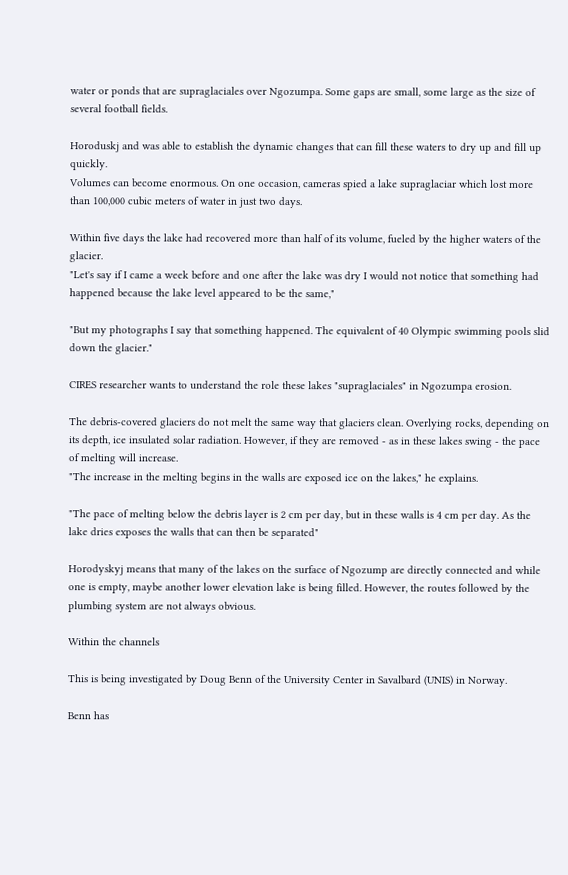water or ponds that are supraglaciales over Ngozumpa. Some gaps are small, some large as the size of several football fields.

Horoduskj and was able to establish the dynamic changes that can fill these waters to dry up and fill up quickly.
Volumes can become enormous. On one occasion, cameras spied a lake supraglaciar which lost more than 100,000 cubic meters of water in just two days.

Within five days the lake had recovered more than half of its volume, fueled by the higher waters of the glacier.
"Let's say if I came a week before and one after the lake was dry I would not notice that something had happened because the lake level appeared to be the same,"

"But my photographs I say that something happened. The equivalent of 40 Olympic swimming pools slid down the glacier."

CIRES researcher wants to understand the role these lakes "supraglaciales" in Ngozumpa erosion.

The debris-covered glaciers do not melt the same way that glaciers clean. Overlying rocks, depending on its depth, ice insulated solar radiation. However, if they are removed - as in these lakes swing - the pace of melting will increase.
"The increase in the melting begins in the walls are exposed ice on the lakes," he explains.

"The pace of melting below the debris layer is 2 cm per day, but in these walls is 4 cm per day. As the lake dries exposes the walls that can then be separated"

Horodyskyj means that many of the lakes on the surface of Ngozump are directly connected and while one is empty, maybe another lower elevation lake is being filled. However, the routes followed by the plumbing system are not always obvious.

Within the channels

This is being investigated by Doug Benn of the University Center in Savalbard (UNIS) in Norway.

Benn has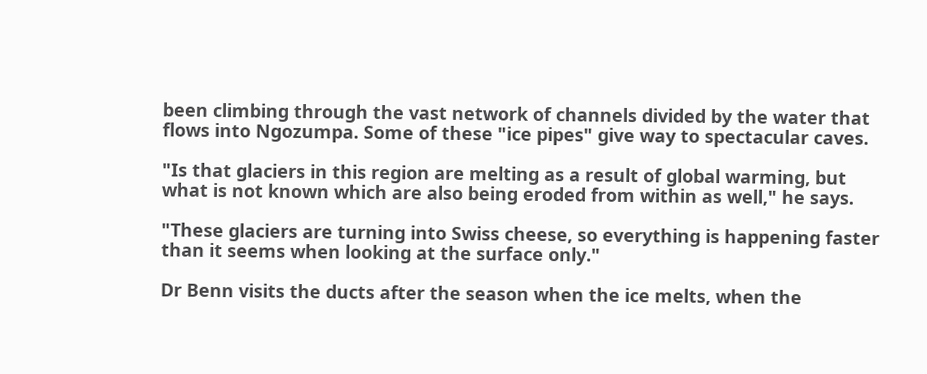been climbing through the vast network of channels divided by the water that flows into Ngozumpa. Some of these "ice pipes" give way to spectacular caves.

"Is that glaciers in this region are melting as a result of global warming, but what is not known which are also being eroded from within as well," he says.

"These glaciers are turning into Swiss cheese, so everything is happening faster than it seems when looking at the surface only."

Dr Benn visits the ducts after the season when the ice melts, when the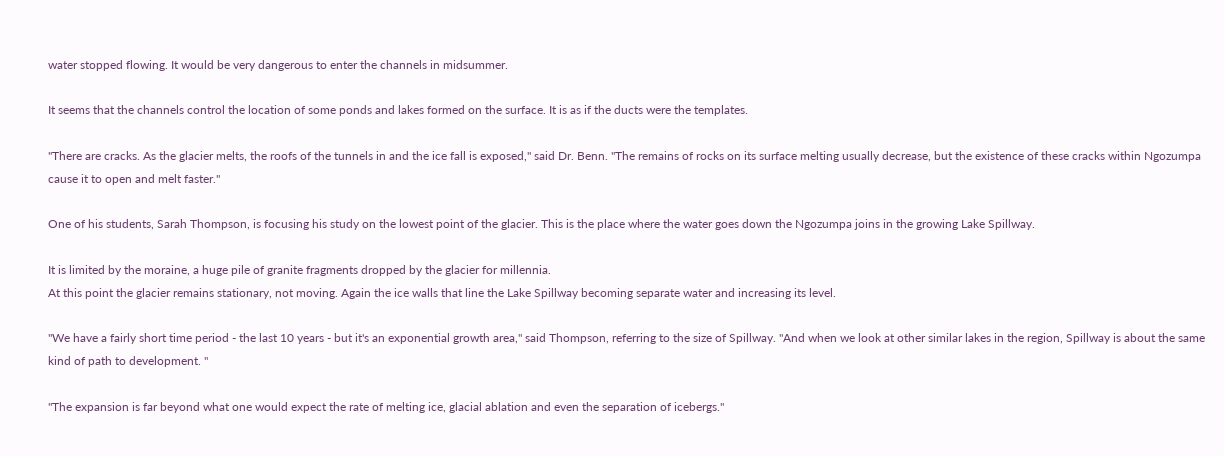water stopped flowing. It would be very dangerous to enter the channels in midsummer.

It seems that the channels control the location of some ponds and lakes formed on the surface. It is as if the ducts were the templates.

"There are cracks. As the glacier melts, the roofs of the tunnels in and the ice fall is exposed," said Dr. Benn. "The remains of rocks on its surface melting usually decrease, but the existence of these cracks within Ngozumpa cause it to open and melt faster."

One of his students, Sarah Thompson, is focusing his study on the lowest point of the glacier. This is the place where the water goes down the Ngozumpa joins in the growing Lake Spillway.

It is limited by the moraine, a huge pile of granite fragments dropped by the glacier for millennia.
At this point the glacier remains stationary, not moving. Again the ice walls that line the Lake Spillway becoming separate water and increasing its level.

"We have a fairly short time period - the last 10 years - but it's an exponential growth area," said Thompson, referring to the size of Spillway. "And when we look at other similar lakes in the region, Spillway is about the same kind of path to development. "

"The expansion is far beyond what one would expect the rate of melting ice, glacial ablation and even the separation of icebergs."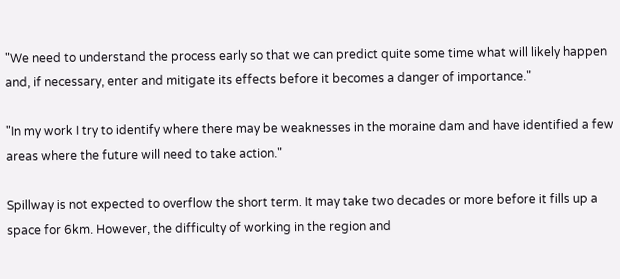"We need to understand the process early so that we can predict quite some time what will likely happen and, if necessary, enter and mitigate its effects before it becomes a danger of importance."

"In my work I try to identify where there may be weaknesses in the moraine dam and have identified a few areas where the future will need to take action."

Spillway is not expected to overflow the short term. It may take two decades or more before it fills up a space for 6km. However, the difficulty of working in the region and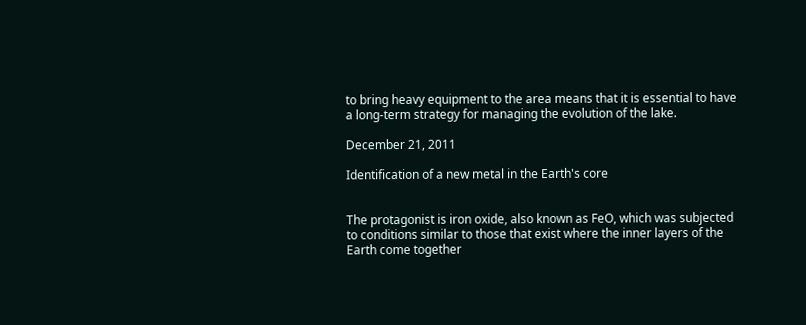to bring heavy equipment to the area means that it is essential to have a long-term strategy for managing the evolution of the lake.

December 21, 2011

Identification of a new metal in the Earth's core


The protagonist is iron oxide, also known as FeO, which was subjected to conditions similar to those that exist where the inner layers of the Earth come together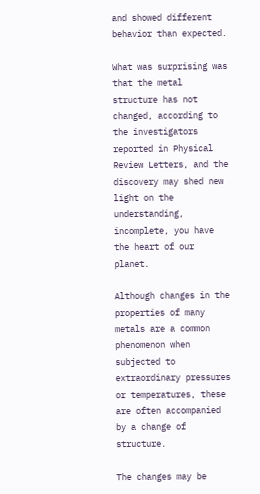and showed different behavior than expected.

What was surprising was that the metal structure has not changed, according to the investigators reported in Physical Review Letters, and the discovery may shed new light on the understanding, incomplete, you have the heart of our planet.

Although changes in the properties of many metals are a common phenomenon when subjected to extraordinary pressures or temperatures, these are often accompanied by a change of structure.

The changes may be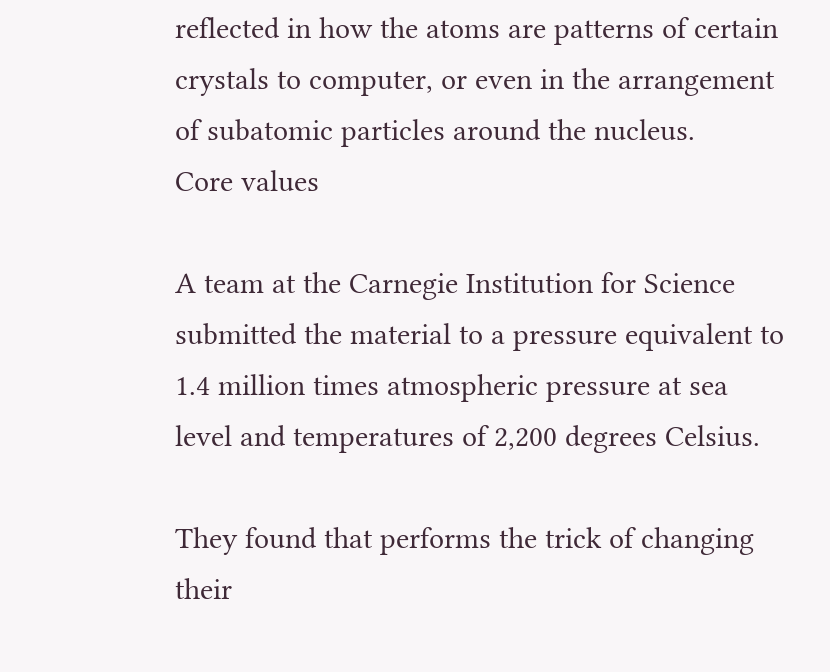reflected in how the atoms are patterns of certain crystals to computer, or even in the arrangement of subatomic particles around the nucleus.
Core values

A team at the Carnegie Institution for Science submitted the material to a pressure equivalent to 1.4 million times atmospheric pressure at sea level and temperatures of 2,200 degrees Celsius.

They found that performs the trick of changing their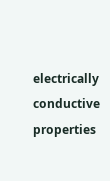electrically conductive properties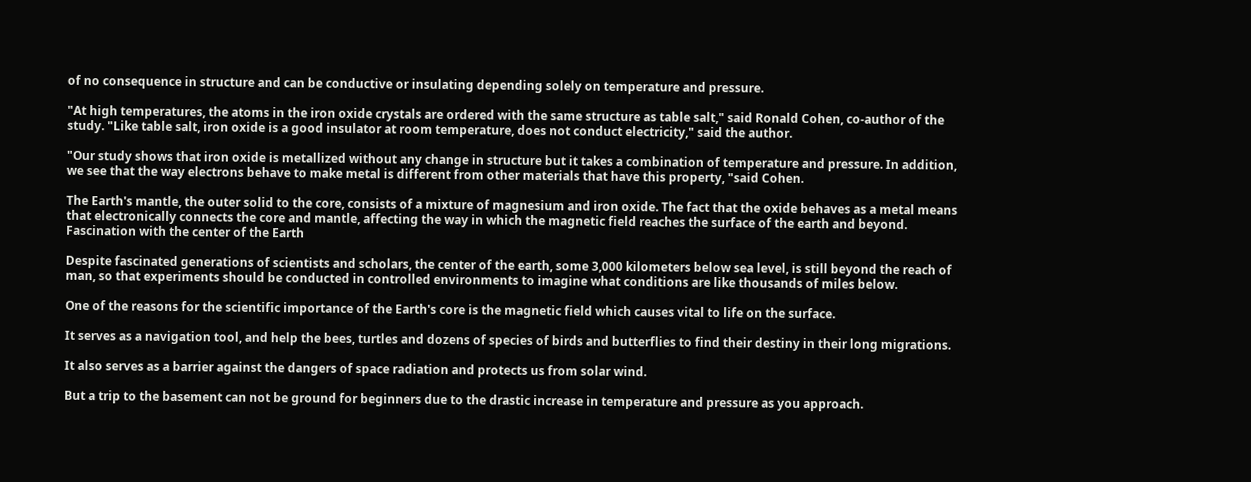of no consequence in structure and can be conductive or insulating depending solely on temperature and pressure.

"At high temperatures, the atoms in the iron oxide crystals are ordered with the same structure as table salt," said Ronald Cohen, co-author of the study. "Like table salt, iron oxide is a good insulator at room temperature, does not conduct electricity," said the author.

"Our study shows that iron oxide is metallized without any change in structure but it takes a combination of temperature and pressure. In addition, we see that the way electrons behave to make metal is different from other materials that have this property, "said Cohen.

The Earth's mantle, the outer solid to the core, consists of a mixture of magnesium and iron oxide. The fact that the oxide behaves as a metal means that electronically connects the core and mantle, affecting the way in which the magnetic field reaches the surface of the earth and beyond.
Fascination with the center of the Earth

Despite fascinated generations of scientists and scholars, the center of the earth, some 3,000 kilometers below sea level, is still beyond the reach of man, so that experiments should be conducted in controlled environments to imagine what conditions are like thousands of miles below.

One of the reasons for the scientific importance of the Earth's core is the magnetic field which causes vital to life on the surface.

It serves as a navigation tool, and help the bees, turtles and dozens of species of birds and butterflies to find their destiny in their long migrations.

It also serves as a barrier against the dangers of space radiation and protects us from solar wind.

But a trip to the basement can not be ground for beginners due to the drastic increase in temperature and pressure as you approach.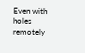Even with holes remotely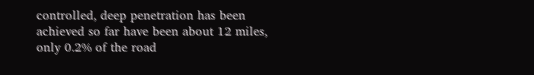controlled, deep penetration has been achieved so far have been about 12 miles, only 0.2% of the road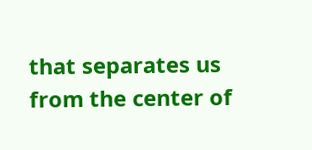that separates us from the center of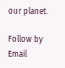our planet.

Follow by Email